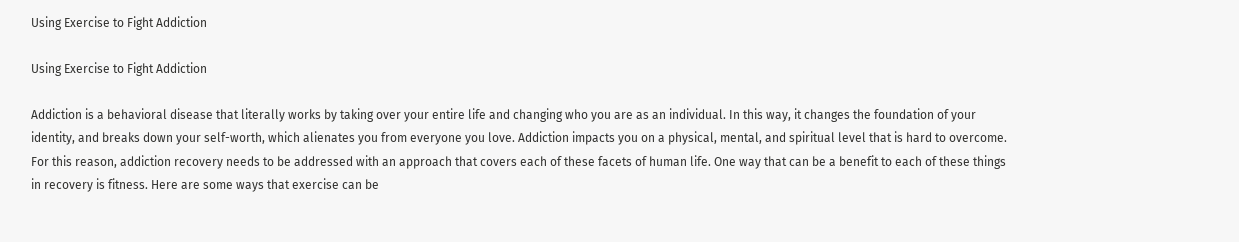Using Exercise to Fight Addiction

Using Exercise to Fight Addiction

Addiction is a behavioral disease that literally works by taking over your entire life and changing who you are as an individual. In this way, it changes the foundation of your identity, and breaks down your self-worth, which alienates you from everyone you love. Addiction impacts you on a physical, mental, and spiritual level that is hard to overcome. For this reason, addiction recovery needs to be addressed with an approach that covers each of these facets of human life. One way that can be a benefit to each of these things in recovery is fitness. Here are some ways that exercise can be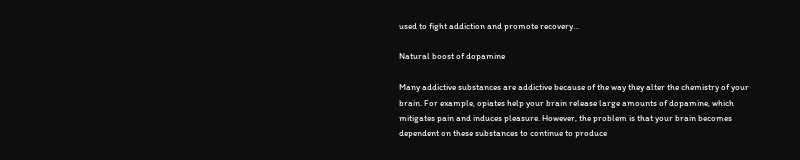used to fight addiction and promote recovery…

Natural boost of dopamine

Many addictive substances are addictive because of the way they alter the chemistry of your brain. For example, opiates help your brain release large amounts of dopamine, which mitigates pain and induces pleasure. However, the problem is that your brain becomes dependent on these substances to continue to produce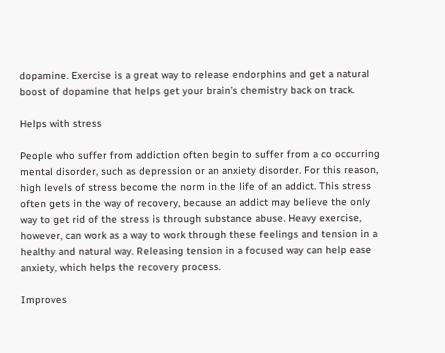dopamine. Exercise is a great way to release endorphins and get a natural boost of dopamine that helps get your brain’s chemistry back on track.

Helps with stress

People who suffer from addiction often begin to suffer from a co occurring mental disorder, such as depression or an anxiety disorder. For this reason, high levels of stress become the norm in the life of an addict. This stress often gets in the way of recovery, because an addict may believe the only way to get rid of the stress is through substance abuse. Heavy exercise, however, can work as a way to work through these feelings and tension in a healthy and natural way. Releasing tension in a focused way can help ease anxiety, which helps the recovery process.

Improves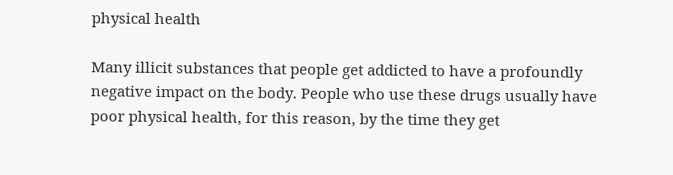physical health

Many illicit substances that people get addicted to have a profoundly negative impact on the body. People who use these drugs usually have poor physical health, for this reason, by the time they get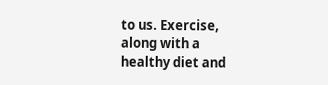to us. Exercise, along with a healthy diet and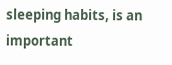sleeping habits, is an important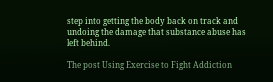step into getting the body back on track and undoing the damage that substance abuse has left behind.

The post Using Exercise to Fight Addiction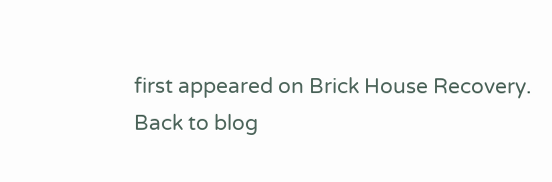first appeared on Brick House Recovery.
Back to blog